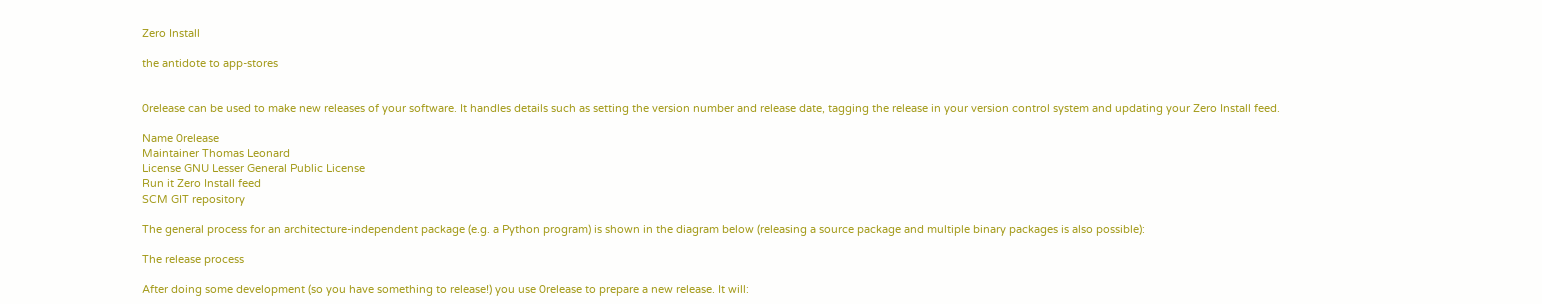Zero Install

the antidote to app-stores


0release can be used to make new releases of your software. It handles details such as setting the version number and release date, tagging the release in your version control system and updating your Zero Install feed.

Name 0release
Maintainer Thomas Leonard
License GNU Lesser General Public License
Run it Zero Install feed
SCM GIT repository

The general process for an architecture-independent package (e.g. a Python program) is shown in the diagram below (releasing a source package and multiple binary packages is also possible):

The release process

After doing some development (so you have something to release!) you use 0release to prepare a new release. It will: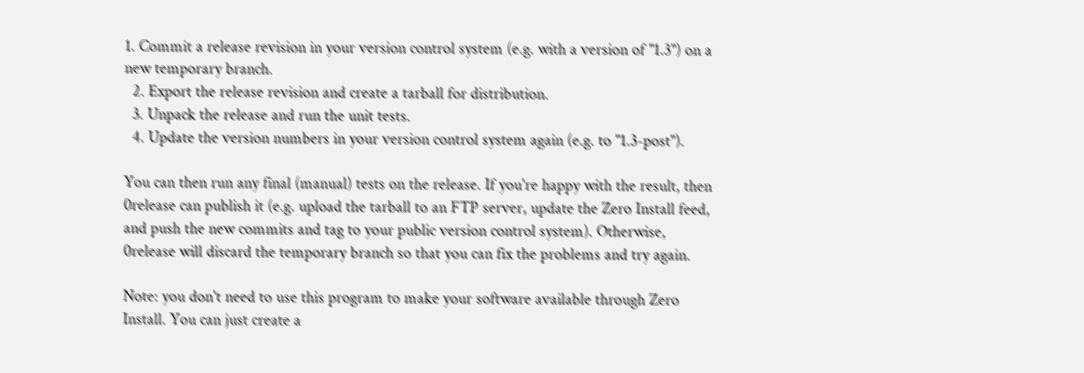1. Commit a release revision in your version control system (e.g. with a version of "1.3") on a new temporary branch.
  2. Export the release revision and create a tarball for distribution.
  3. Unpack the release and run the unit tests.
  4. Update the version numbers in your version control system again (e.g. to "1.3-post").

You can then run any final (manual) tests on the release. If you're happy with the result, then 0release can publish it (e.g. upload the tarball to an FTP server, update the Zero Install feed, and push the new commits and tag to your public version control system). Otherwise, 0release will discard the temporary branch so that you can fix the problems and try again.

Note: you don't need to use this program to make your software available through Zero Install. You can just create a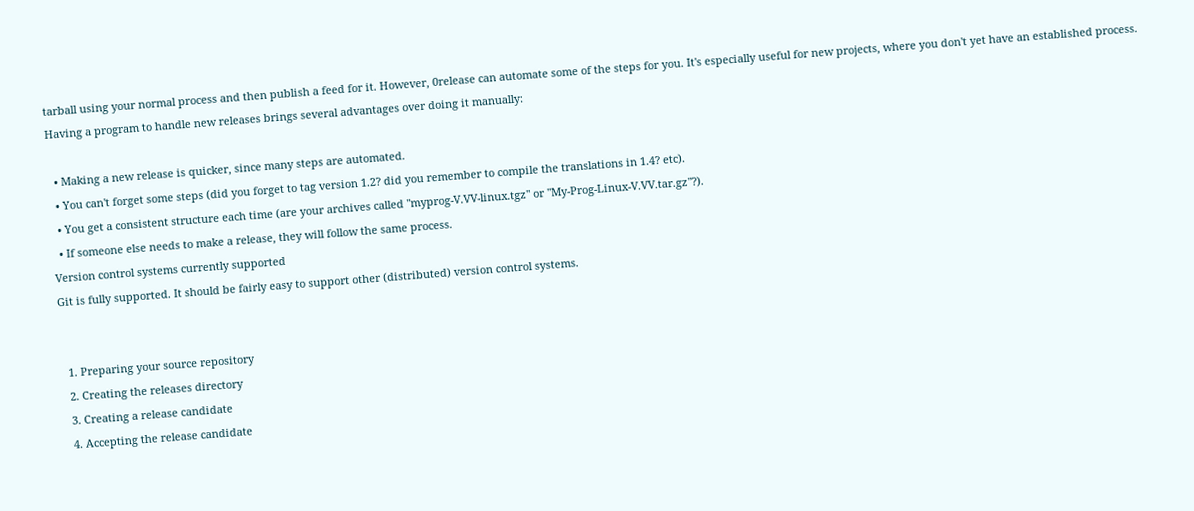tarball using your normal process and then publish a feed for it. However, 0release can automate some of the steps for you. It's especially useful for new projects, where you don't yet have an established process. Having a program to handle new releases brings several advantages over doing it manually:

  • Making a new release is quicker, since many steps are automated.
  • You can't forget some steps (did you forget to tag version 1.2? did you remember to compile the translations in 1.4? etc).
  • You get a consistent structure each time (are your archives called "myprog-V.VV-linux.tgz" or "My-Prog-Linux-V.VV.tar.gz"?).
  • If someone else needs to make a release, they will follow the same process.
Version control systems currently supported
Git is fully supported. It should be fairly easy to support other (distributed) version control systems.


  1. Preparing your source repository
  2. Creating the releases directory
  3. Creating a release candidate
  4. Accepting the release candidate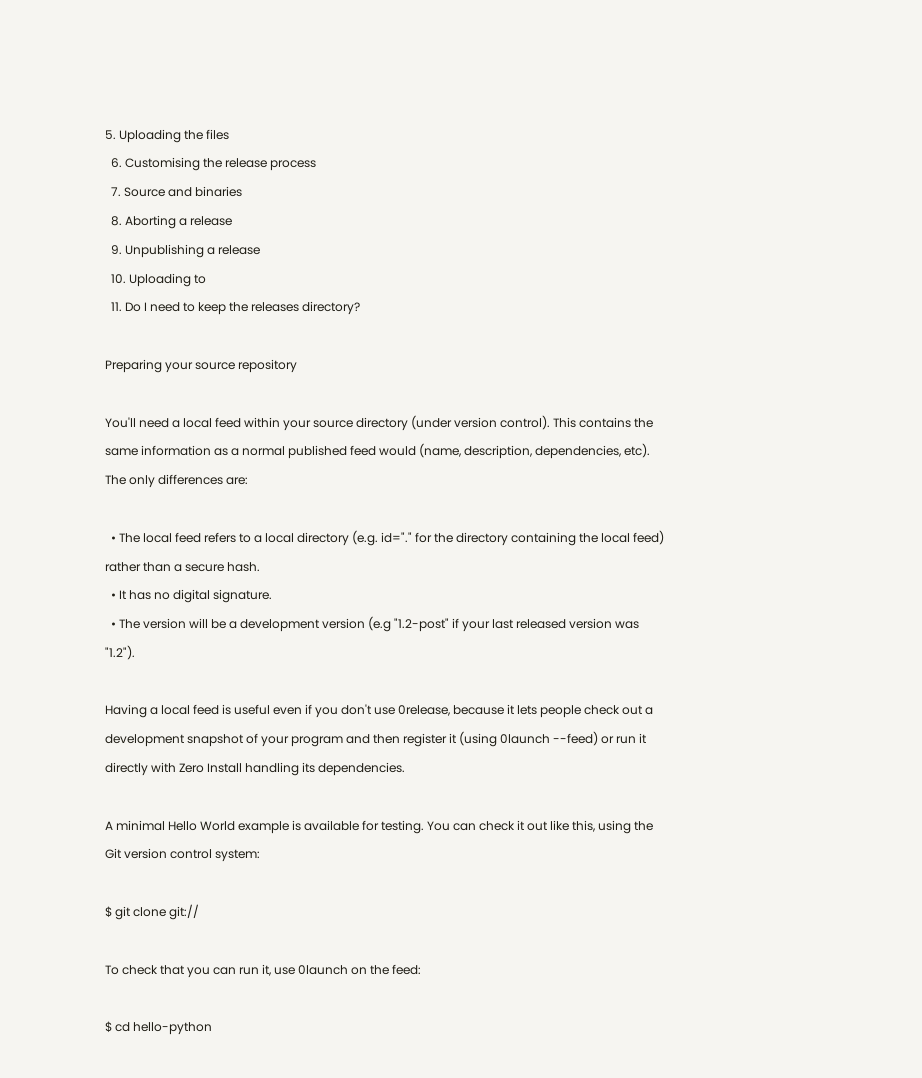5. Uploading the files
  6. Customising the release process
  7. Source and binaries
  8. Aborting a release
  9. Unpublishing a release
  10. Uploading to
  11. Do I need to keep the releases directory?

Preparing your source repository

You'll need a local feed within your source directory (under version control). This contains the same information as a normal published feed would (name, description, dependencies, etc). The only differences are:

  • The local feed refers to a local directory (e.g. id="." for the directory containing the local feed) rather than a secure hash.
  • It has no digital signature.
  • The version will be a development version (e.g "1.2-post" if your last released version was "1.2").

Having a local feed is useful even if you don't use 0release, because it lets people check out a development snapshot of your program and then register it (using 0launch --feed) or run it directly with Zero Install handling its dependencies.

A minimal Hello World example is available for testing. You can check it out like this, using the Git version control system:

$ git clone git://

To check that you can run it, use 0launch on the feed:

$ cd hello-python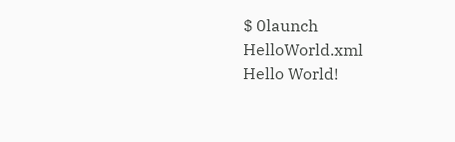$ 0launch HelloWorld.xml
Hello World!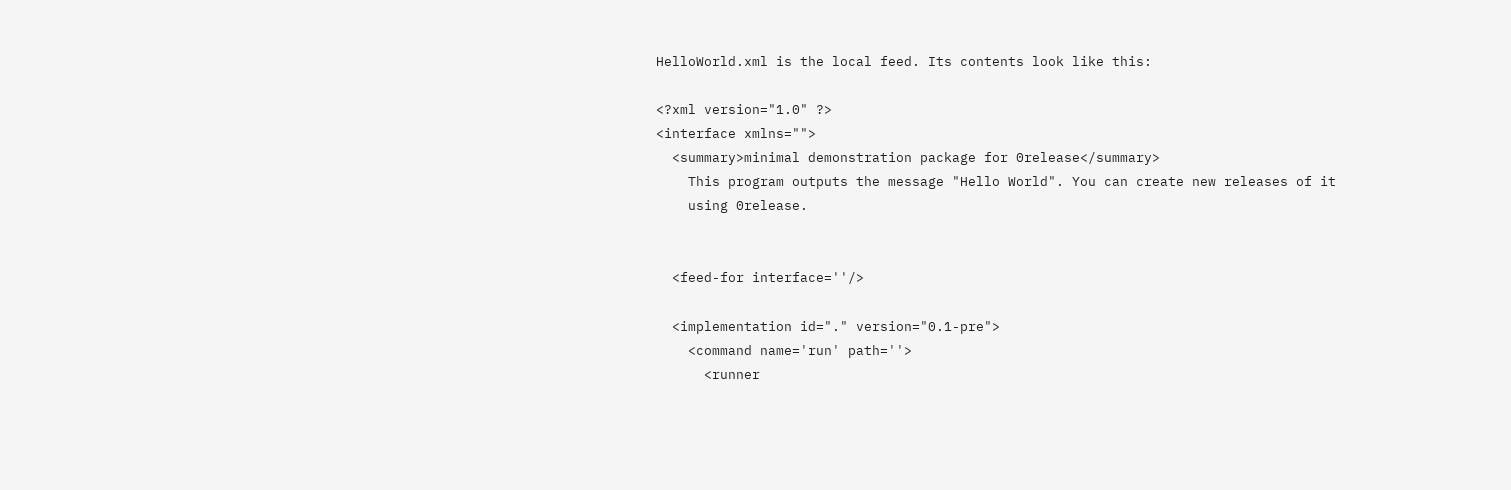HelloWorld.xml is the local feed. Its contents look like this:

<?xml version="1.0" ?>
<interface xmlns="">
  <summary>minimal demonstration package for 0release</summary>
    This program outputs the message "Hello World". You can create new releases of it
    using 0release.


  <feed-for interface=''/>

  <implementation id="." version="0.1-pre">
    <command name='run' path=''>
      <runner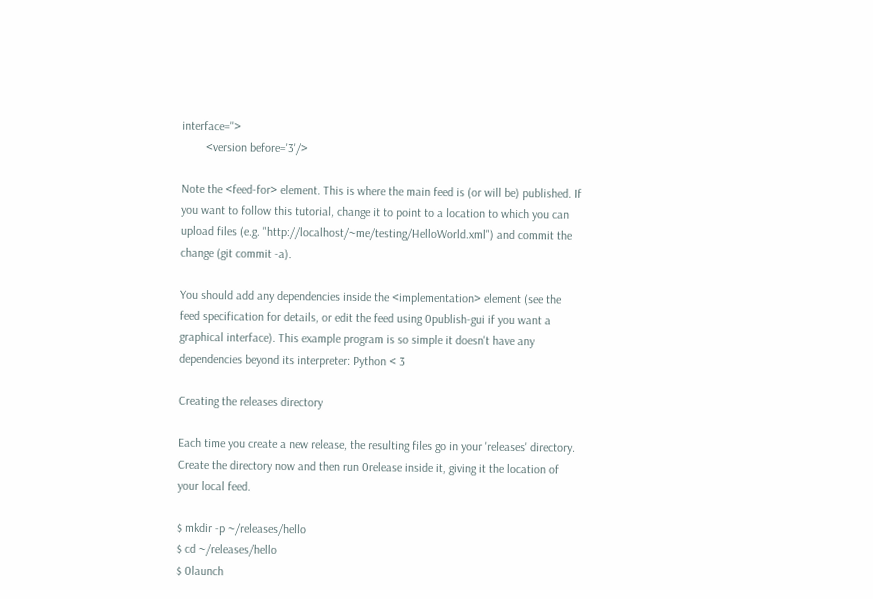interface=''>
        <version before='3'/>

Note the <feed-for> element. This is where the main feed is (or will be) published. If you want to follow this tutorial, change it to point to a location to which you can upload files (e.g. "http://localhost/~me/testing/HelloWorld.xml") and commit the change (git commit -a).

You should add any dependencies inside the <implementation> element (see the feed specification for details, or edit the feed using 0publish-gui if you want a graphical interface). This example program is so simple it doesn't have any dependencies beyond its interpreter: Python < 3

Creating the releases directory

Each time you create a new release, the resulting files go in your 'releases' directory. Create the directory now and then run 0release inside it, giving it the location of your local feed.

$ mkdir -p ~/releases/hello
$ cd ~/releases/hello
$ 0launch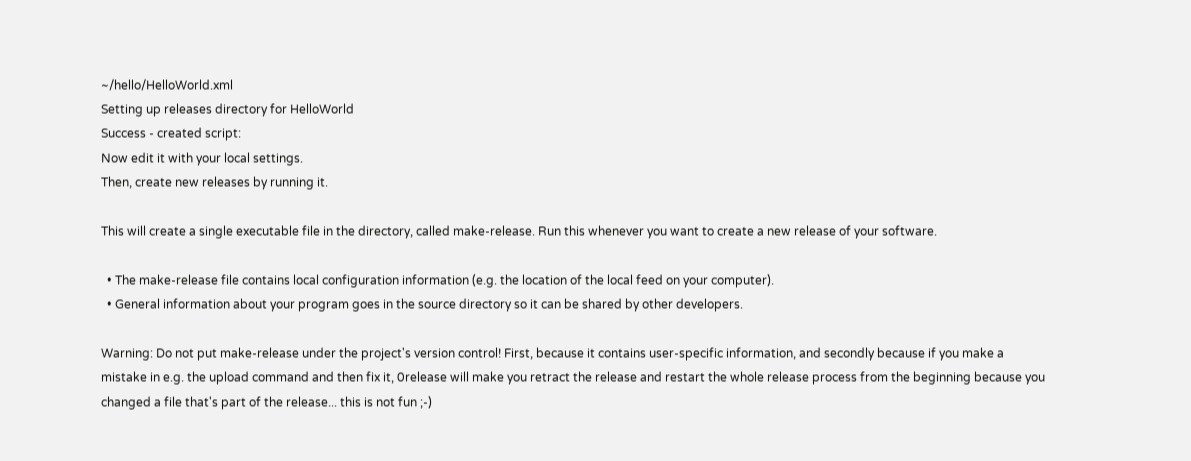~/hello/HelloWorld.xml
Setting up releases directory for HelloWorld
Success - created script:
Now edit it with your local settings.
Then, create new releases by running it.

This will create a single executable file in the directory, called make-release. Run this whenever you want to create a new release of your software.

  • The make-release file contains local configuration information (e.g. the location of the local feed on your computer).
  • General information about your program goes in the source directory so it can be shared by other developers.

Warning: Do not put make-release under the project's version control! First, because it contains user-specific information, and secondly because if you make a mistake in e.g. the upload command and then fix it, 0release will make you retract the release and restart the whole release process from the beginning because you changed a file that's part of the release... this is not fun ;-)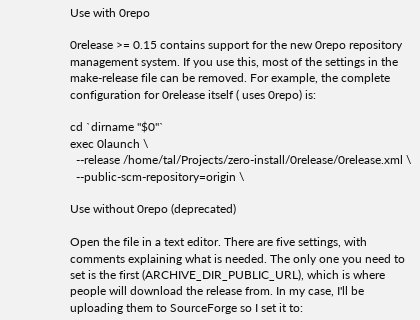Use with 0repo

0release >= 0.15 contains support for the new 0repo repository management system. If you use this, most of the settings in the make-release file can be removed. For example, the complete configuration for 0release itself ( uses 0repo) is:

cd `dirname "$0"`
exec 0launch \
  --release /home/tal/Projects/zero-install/0release/0release.xml \
  --public-scm-repository=origin \

Use without 0repo (deprecated)

Open the file in a text editor. There are five settings, with comments explaining what is needed. The only one you need to set is the first (ARCHIVE_DIR_PUBLIC_URL), which is where people will download the release from. In my case, I'll be uploading them to SourceForge so I set it to: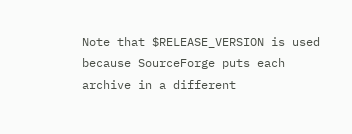Note that $RELEASE_VERSION is used because SourceForge puts each archive in a different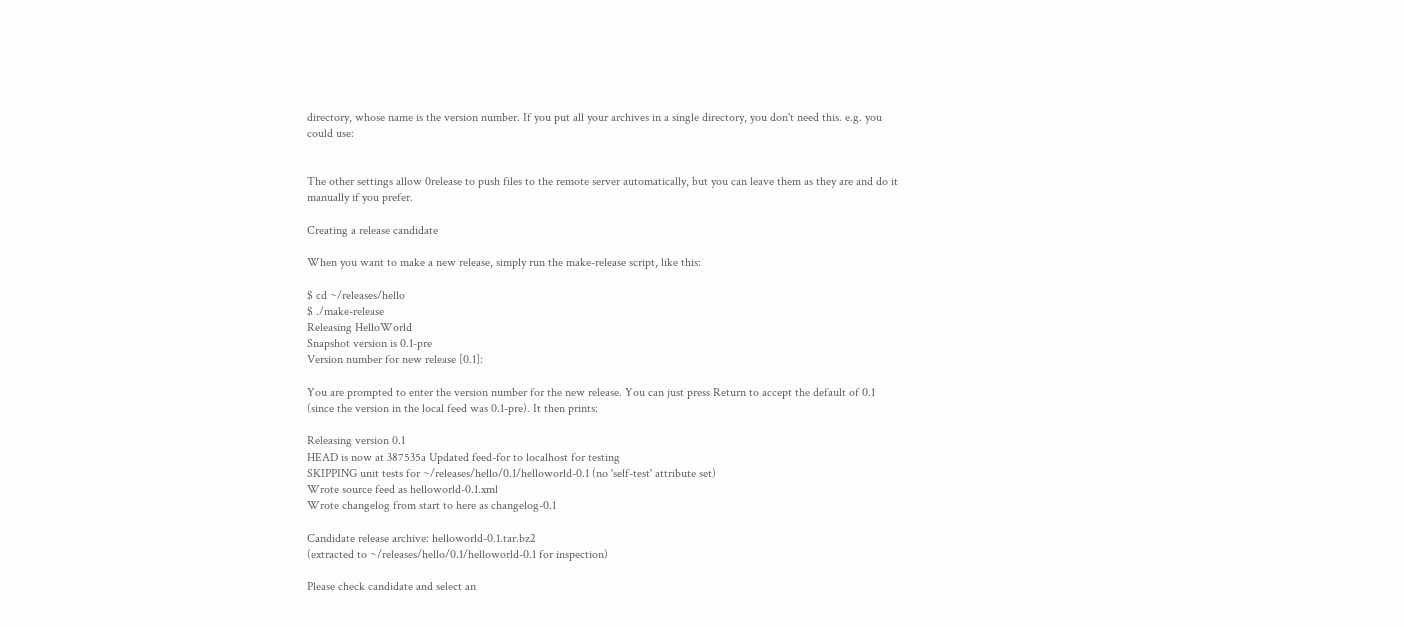directory, whose name is the version number. If you put all your archives in a single directory, you don't need this. e.g. you could use:


The other settings allow 0release to push files to the remote server automatically, but you can leave them as they are and do it manually if you prefer.

Creating a release candidate

When you want to make a new release, simply run the make-release script, like this:

$ cd ~/releases/hello
$ ./make-release
Releasing HelloWorld
Snapshot version is 0.1-pre
Version number for new release [0.1]:

You are prompted to enter the version number for the new release. You can just press Return to accept the default of 0.1 (since the version in the local feed was 0.1-pre). It then prints:

Releasing version 0.1
HEAD is now at 387535a Updated feed-for to localhost for testing
SKIPPING unit tests for ~/releases/hello/0.1/helloworld-0.1 (no 'self-test' attribute set)
Wrote source feed as helloworld-0.1.xml
Wrote changelog from start to here as changelog-0.1

Candidate release archive: helloworld-0.1.tar.bz2
(extracted to ~/releases/hello/0.1/helloworld-0.1 for inspection)

Please check candidate and select an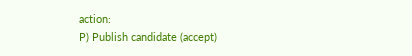action:
P) Publish candidate (accept)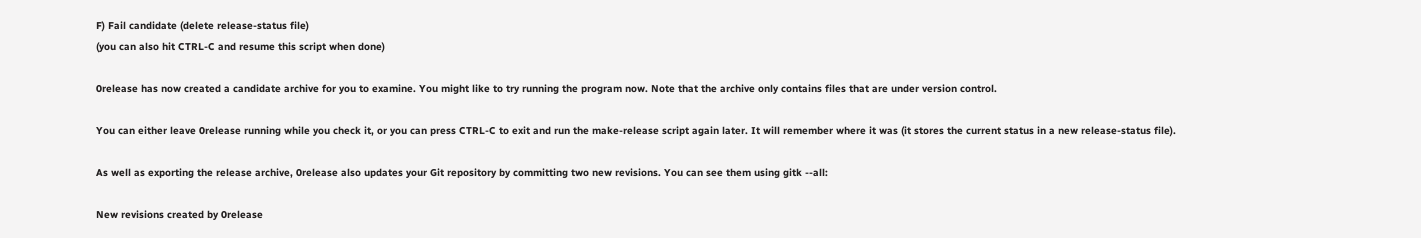F) Fail candidate (delete release-status file)
(you can also hit CTRL-C and resume this script when done)

0release has now created a candidate archive for you to examine. You might like to try running the program now. Note that the archive only contains files that are under version control.

You can either leave 0release running while you check it, or you can press CTRL-C to exit and run the make-release script again later. It will remember where it was (it stores the current status in a new release-status file).

As well as exporting the release archive, 0release also updates your Git repository by committing two new revisions. You can see them using gitk --all:

New revisions created by 0release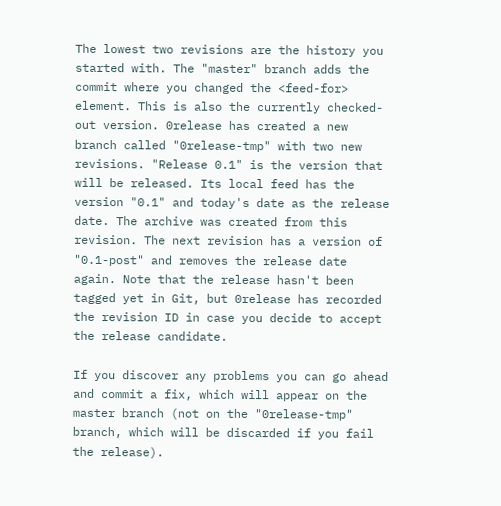The lowest two revisions are the history you started with. The "master" branch adds the commit where you changed the <feed-for> element. This is also the currently checked-out version. 0release has created a new branch called "0release-tmp" with two new revisions. "Release 0.1" is the version that will be released. Its local feed has the version "0.1" and today's date as the release date. The archive was created from this revision. The next revision has a version of "0.1-post" and removes the release date again. Note that the release hasn't been tagged yet in Git, but 0release has recorded the revision ID in case you decide to accept the release candidate.

If you discover any problems you can go ahead and commit a fix, which will appear on the master branch (not on the "0release-tmp" branch, which will be discarded if you fail the release).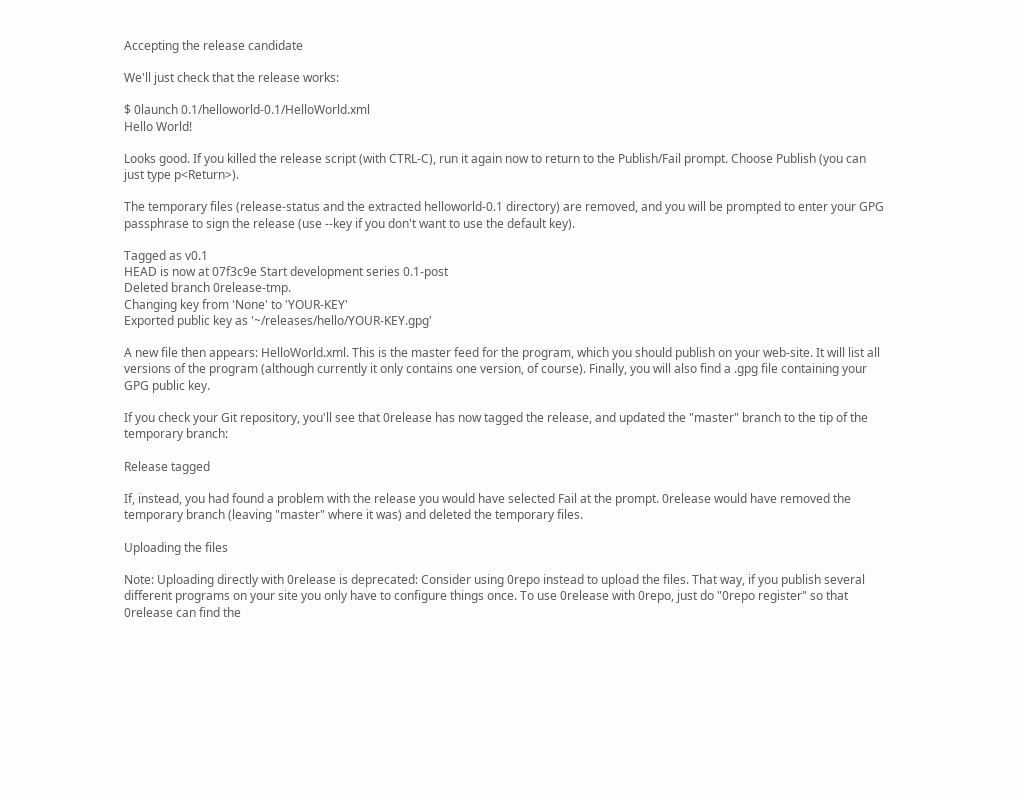Accepting the release candidate

We'll just check that the release works:

$ 0launch 0.1/helloworld-0.1/HelloWorld.xml
Hello World!

Looks good. If you killed the release script (with CTRL-C), run it again now to return to the Publish/Fail prompt. Choose Publish (you can just type p<Return>).

The temporary files (release-status and the extracted helloworld-0.1 directory) are removed, and you will be prompted to enter your GPG passphrase to sign the release (use --key if you don't want to use the default key).

Tagged as v0.1
HEAD is now at 07f3c9e Start development series 0.1-post
Deleted branch 0release-tmp.
Changing key from 'None' to 'YOUR-KEY'
Exported public key as '~/releases/hello/YOUR-KEY.gpg'

A new file then appears: HelloWorld.xml. This is the master feed for the program, which you should publish on your web-site. It will list all versions of the program (although currently it only contains one version, of course). Finally, you will also find a .gpg file containing your GPG public key.

If you check your Git repository, you'll see that 0release has now tagged the release, and updated the "master" branch to the tip of the temporary branch:

Release tagged

If, instead, you had found a problem with the release you would have selected Fail at the prompt. 0release would have removed the temporary branch (leaving "master" where it was) and deleted the temporary files.

Uploading the files

Note: Uploading directly with 0release is deprecated: Consider using 0repo instead to upload the files. That way, if you publish several different programs on your site you only have to configure things once. To use 0release with 0repo, just do "0repo register" so that 0release can find the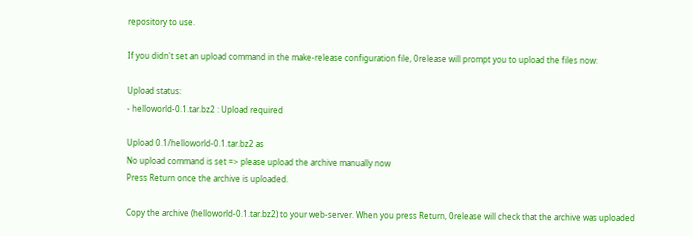repository to use.

If you didn't set an upload command in the make-release configuration file, 0release will prompt you to upload the files now:

Upload status:
- helloworld-0.1.tar.bz2 : Upload required

Upload 0.1/helloworld-0.1.tar.bz2 as
No upload command is set => please upload the archive manually now
Press Return once the archive is uploaded.

Copy the archive (helloworld-0.1.tar.bz2) to your web-server. When you press Return, 0release will check that the archive was uploaded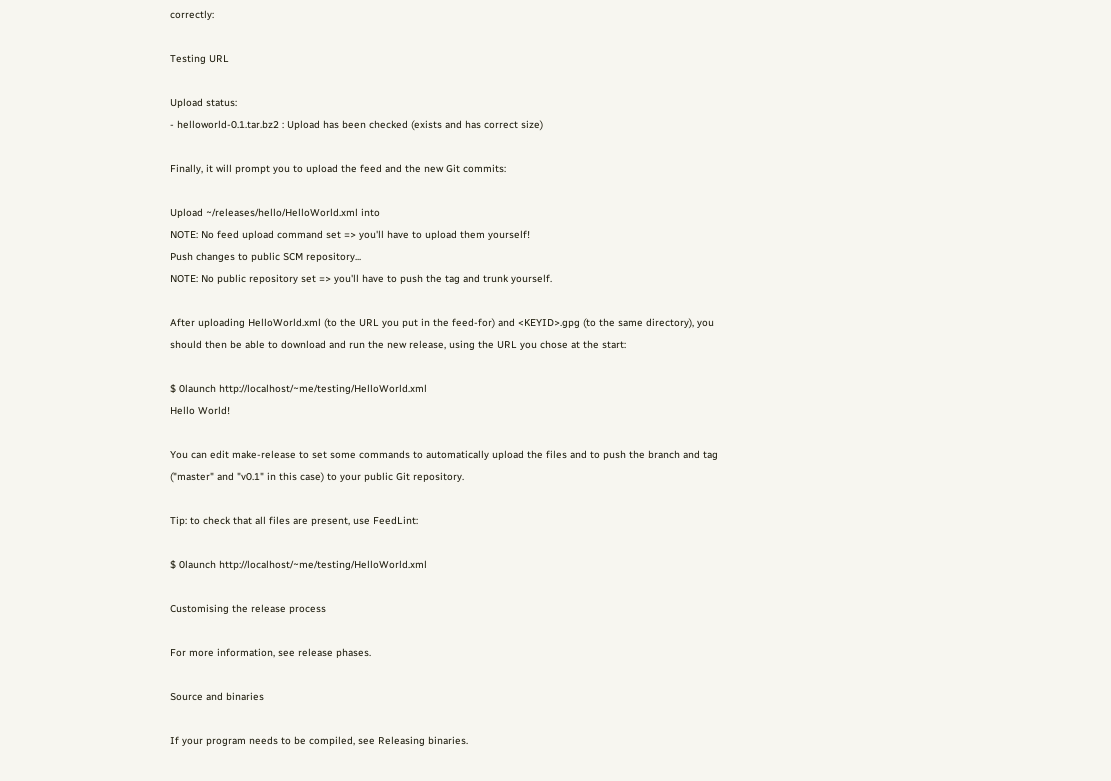correctly:

Testing URL

Upload status:
- helloworld-0.1.tar.bz2 : Upload has been checked (exists and has correct size)

Finally, it will prompt you to upload the feed and the new Git commits:

Upload ~/releases/hello/HelloWorld.xml into
NOTE: No feed upload command set => you'll have to upload them yourself!
Push changes to public SCM repository...
NOTE: No public repository set => you'll have to push the tag and trunk yourself.

After uploading HelloWorld.xml (to the URL you put in the feed-for) and <KEYID>.gpg (to the same directory), you should then be able to download and run the new release, using the URL you chose at the start:

$ 0launch http://localhost/~me/testing/HelloWorld.xml
Hello World!

You can edit make-release to set some commands to automatically upload the files and to push the branch and tag ("master" and "v0.1" in this case) to your public Git repository.

Tip: to check that all files are present, use FeedLint:

$ 0launch http://localhost/~me/testing/HelloWorld.xml

Customising the release process

For more information, see release phases.

Source and binaries

If your program needs to be compiled, see Releasing binaries.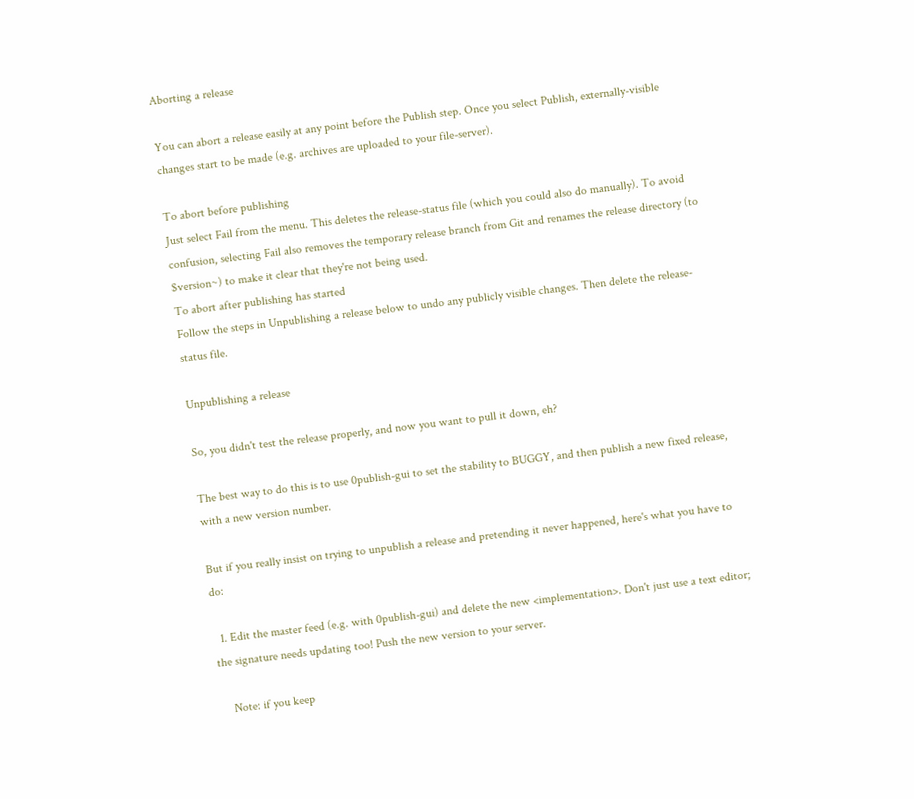Aborting a release

You can abort a release easily at any point before the Publish step. Once you select Publish, externally-visible changes start to be made (e.g. archives are uploaded to your file-server).

To abort before publishing
Just select Fail from the menu. This deletes the release-status file (which you could also do manually). To avoid confusion, selecting Fail also removes the temporary release branch from Git and renames the release directory (to $version~) to make it clear that they're not being used.
To abort after publishing has started
Follow the steps in Unpublishing a release below to undo any publicly visible changes. Then delete the release-status file.

Unpublishing a release

So, you didn't test the release properly, and now you want to pull it down, eh?

The best way to do this is to use 0publish-gui to set the stability to BUGGY, and then publish a new fixed release, with a new version number.

But if you really insist on trying to unpublish a release and pretending it never happened, here's what you have to do:

  1. Edit the master feed (e.g. with 0publish-gui) and delete the new <implementation>. Don't just use a text editor; the signature needs updating too! Push the new version to your server.

    Note: if you keep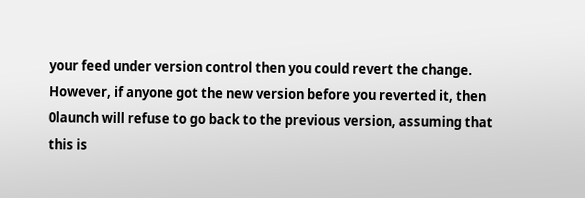your feed under version control then you could revert the change. However, if anyone got the new version before you reverted it, then 0launch will refuse to go back to the previous version, assuming that this is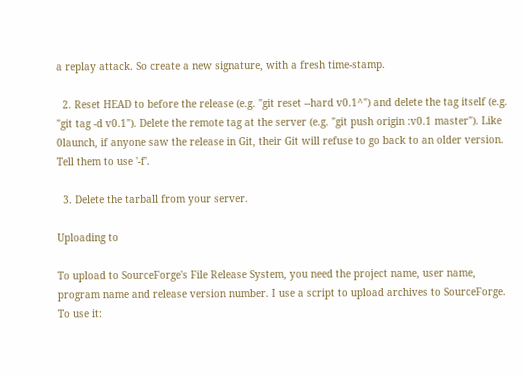a replay attack. So create a new signature, with a fresh time-stamp.

  2. Reset HEAD to before the release (e.g. "git reset --hard v0.1^") and delete the tag itself (e.g. "git tag -d v0.1"). Delete the remote tag at the server (e.g. "git push origin :v0.1 master"). Like 0launch, if anyone saw the release in Git, their Git will refuse to go back to an older version. Tell them to use '-f'.

  3. Delete the tarball from your server.

Uploading to

To upload to SourceForge's File Release System, you need the project name, user name, program name and release version number. I use a script to upload archives to SourceForge. To use it: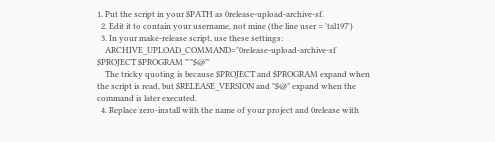1. Put the script in your $PATH as 0release-upload-archive-sf.
  2. Edit it to contain your username, not mine (the line user = 'tal197')
  3. In your make-release script, use these settings:
    ARCHIVE_UPLOAD_COMMAND="0release-upload-archive-sf $PROJECT $PROGRAM "'"$@"'
    The tricky quoting is because $PROJECT and $PROGRAM expand when the script is read, but $RELEASE_VERSION and "$@" expand when the command is later executed.
  4. Replace zero-install with the name of your project and 0release with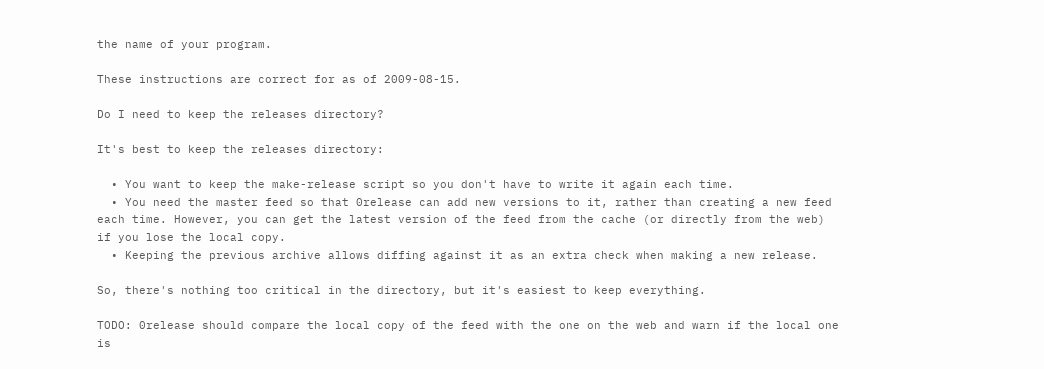the name of your program.

These instructions are correct for as of 2009-08-15.

Do I need to keep the releases directory?

It's best to keep the releases directory:

  • You want to keep the make-release script so you don't have to write it again each time.
  • You need the master feed so that 0release can add new versions to it, rather than creating a new feed each time. However, you can get the latest version of the feed from the cache (or directly from the web) if you lose the local copy.
  • Keeping the previous archive allows diffing against it as an extra check when making a new release.

So, there's nothing too critical in the directory, but it's easiest to keep everything.

TODO: 0release should compare the local copy of the feed with the one on the web and warn if the local one is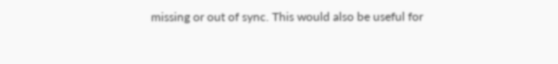missing or out of sync. This would also be useful for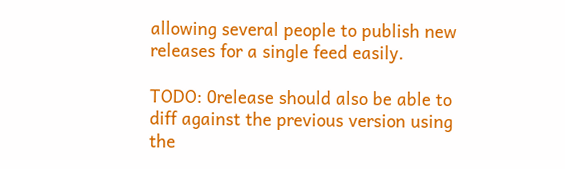allowing several people to publish new releases for a single feed easily.

TODO: 0release should also be able to diff against the previous version using the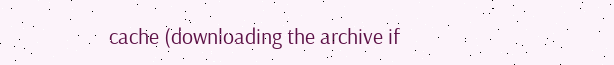cache (downloading the archive if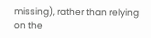missing), rather than relying on the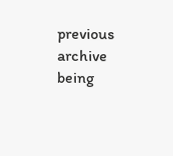previous archive being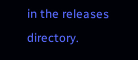in the releases directory.